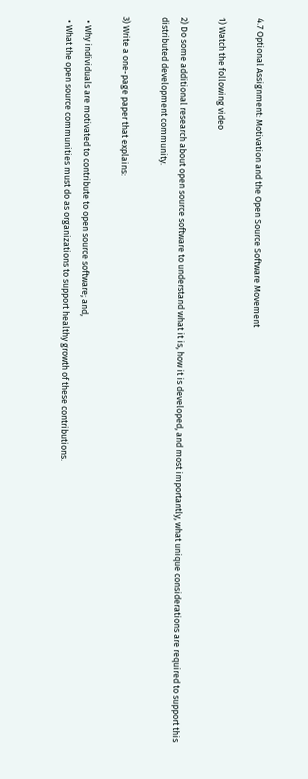4.7 Optional Assignment: Motivation and the Open Source Software Movement

1) Watch the following video

2) Do some additional research about open source software to understand what it is, how it is developed, and most importantly, what unique considerations are required to support this distributed development community.

3) Write a one-page paper that explains:

  • Why individuals are motivated to contribute to open source software; and,
  • What the open source communities must do as organizations to support healthy growth of these contributions.